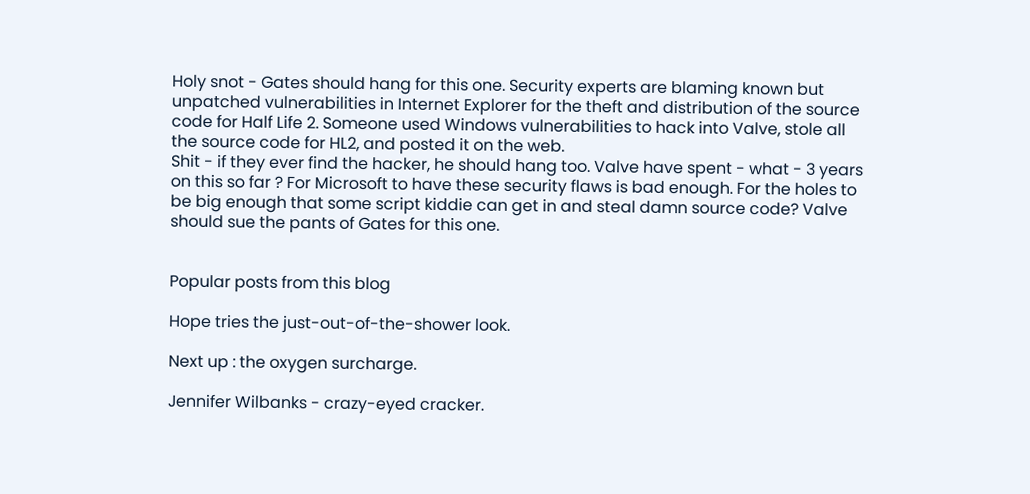Holy snot - Gates should hang for this one. Security experts are blaming known but unpatched vulnerabilities in Internet Explorer for the theft and distribution of the source code for Half Life 2. Someone used Windows vulnerabilities to hack into Valve, stole all the source code for HL2, and posted it on the web.
Shit - if they ever find the hacker, he should hang too. Valve have spent - what - 3 years on this so far ? For Microsoft to have these security flaws is bad enough. For the holes to be big enough that some script kiddie can get in and steal damn source code? Valve should sue the pants of Gates for this one.


Popular posts from this blog

Hope tries the just-out-of-the-shower look.

Next up : the oxygen surcharge.

Jennifer Wilbanks - crazy-eyed cracker.